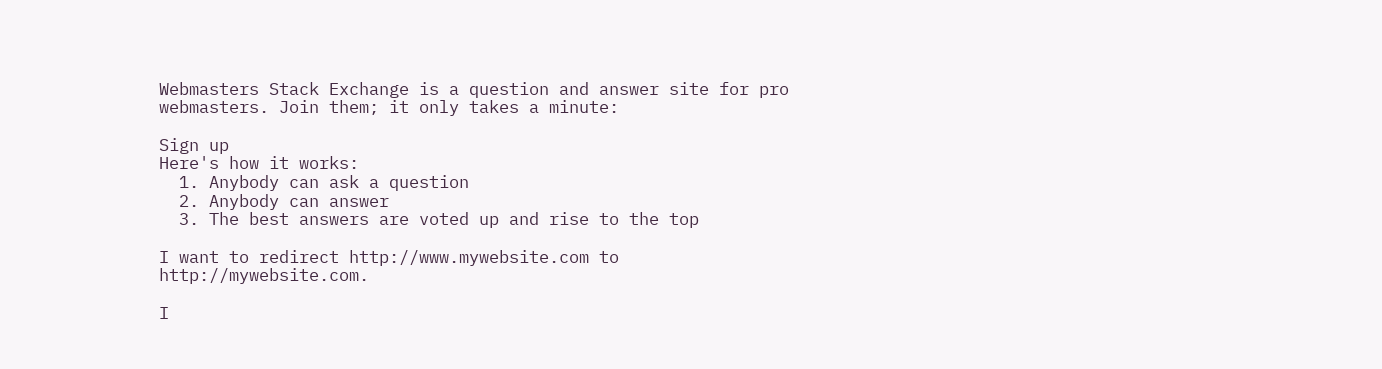Webmasters Stack Exchange is a question and answer site for pro webmasters. Join them; it only takes a minute:

Sign up
Here's how it works:
  1. Anybody can ask a question
  2. Anybody can answer
  3. The best answers are voted up and rise to the top

I want to redirect http://www.mywebsite.com to http://mywebsite.com.

I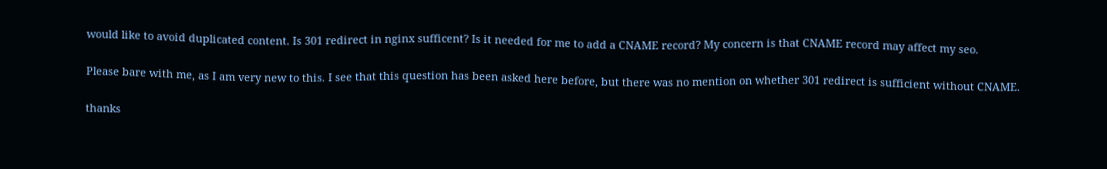would like to avoid duplicated content. Is 301 redirect in nginx sufficent? Is it needed for me to add a CNAME record? My concern is that CNAME record may affect my seo.

Please bare with me, as I am very new to this. I see that this question has been asked here before, but there was no mention on whether 301 redirect is sufficient without CNAME.

thanks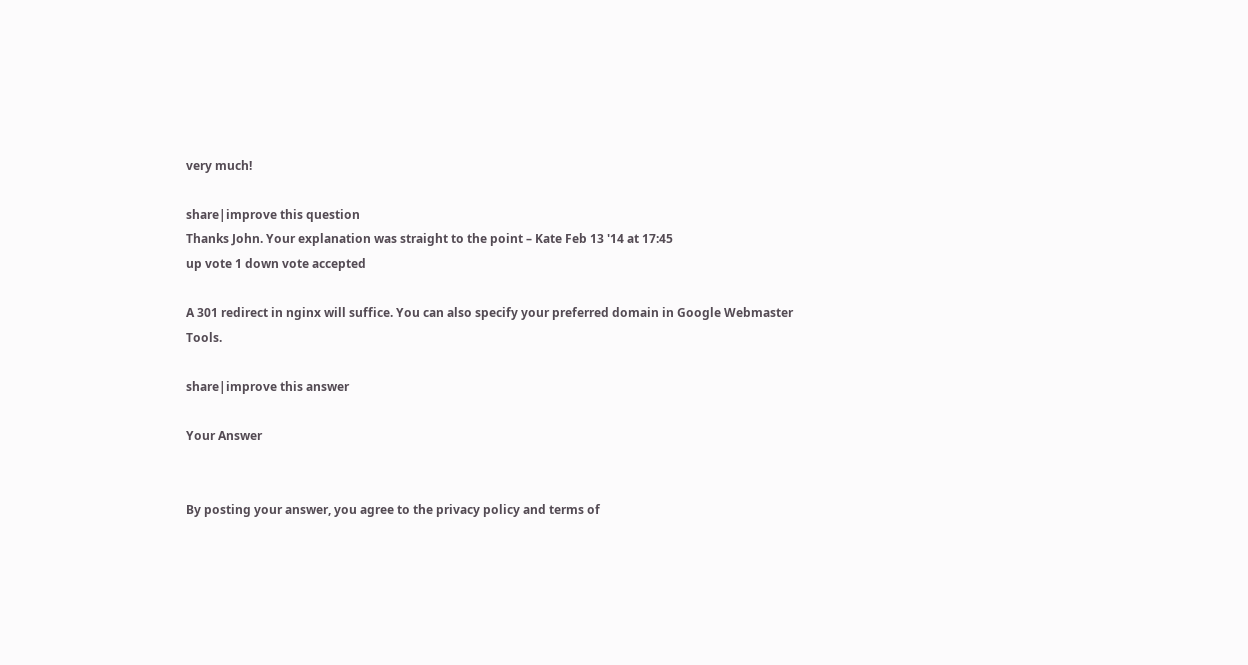very much!

share|improve this question
Thanks John. Your explanation was straight to the point – Kate Feb 13 '14 at 17:45
up vote 1 down vote accepted

A 301 redirect in nginx will suffice. You can also specify your preferred domain in Google Webmaster Tools.

share|improve this answer

Your Answer


By posting your answer, you agree to the privacy policy and terms of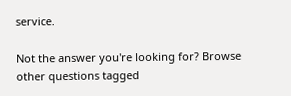service.

Not the answer you're looking for? Browse other questions tagged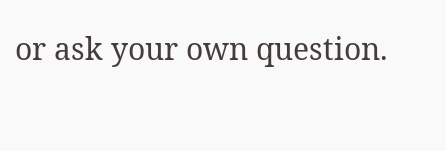or ask your own question.